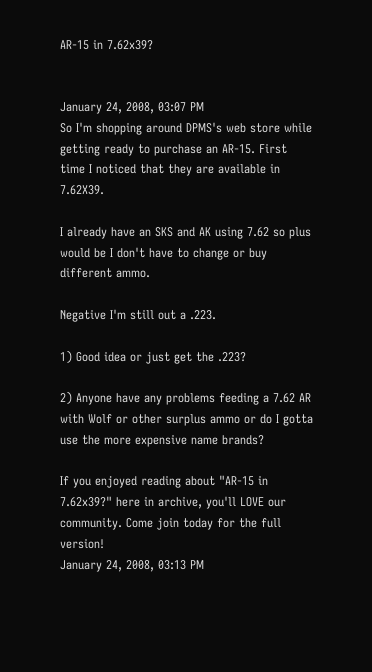AR-15 in 7.62x39?


January 24, 2008, 03:07 PM
So I'm shopping around DPMS's web store while getting ready to purchase an AR-15. First time I noticed that they are available in 7.62X39.

I already have an SKS and AK using 7.62 so plus would be I don't have to change or buy different ammo.

Negative I'm still out a .223.

1) Good idea or just get the .223?

2) Anyone have any problems feeding a 7.62 AR with Wolf or other surplus ammo or do I gotta use the more expensive name brands?

If you enjoyed reading about "AR-15 in 7.62x39?" here in archive, you'll LOVE our community. Come join today for the full version!
January 24, 2008, 03:13 PM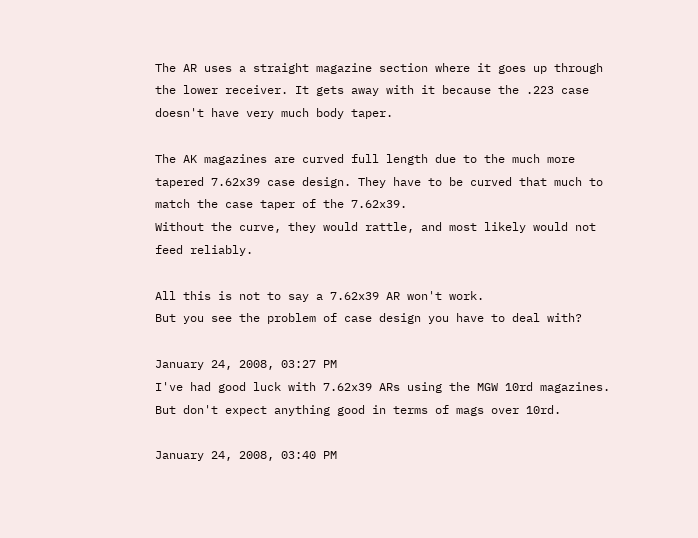The AR uses a straight magazine section where it goes up through the lower receiver. It gets away with it because the .223 case doesn't have very much body taper.

The AK magazines are curved full length due to the much more tapered 7.62x39 case design. They have to be curved that much to match the case taper of the 7.62x39.
Without the curve, they would rattle, and most likely would not feed reliably.

All this is not to say a 7.62x39 AR won't work.
But you see the problem of case design you have to deal with?

January 24, 2008, 03:27 PM
I've had good luck with 7.62x39 ARs using the MGW 10rd magazines. But don't expect anything good in terms of mags over 10rd.

January 24, 2008, 03:40 PM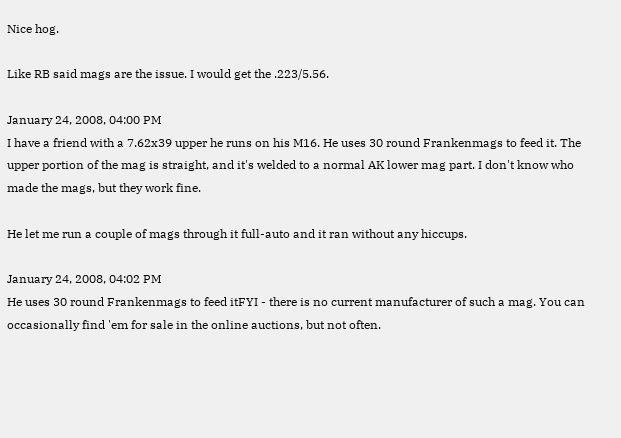Nice hog.

Like RB said mags are the issue. I would get the .223/5.56.

January 24, 2008, 04:00 PM
I have a friend with a 7.62x39 upper he runs on his M16. He uses 30 round Frankenmags to feed it. The upper portion of the mag is straight, and it's welded to a normal AK lower mag part. I don't know who made the mags, but they work fine.

He let me run a couple of mags through it full-auto and it ran without any hiccups.

January 24, 2008, 04:02 PM
He uses 30 round Frankenmags to feed itFYI - there is no current manufacturer of such a mag. You can occasionally find 'em for sale in the online auctions, but not often.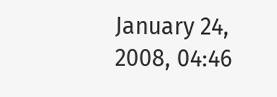January 24, 2008, 04:46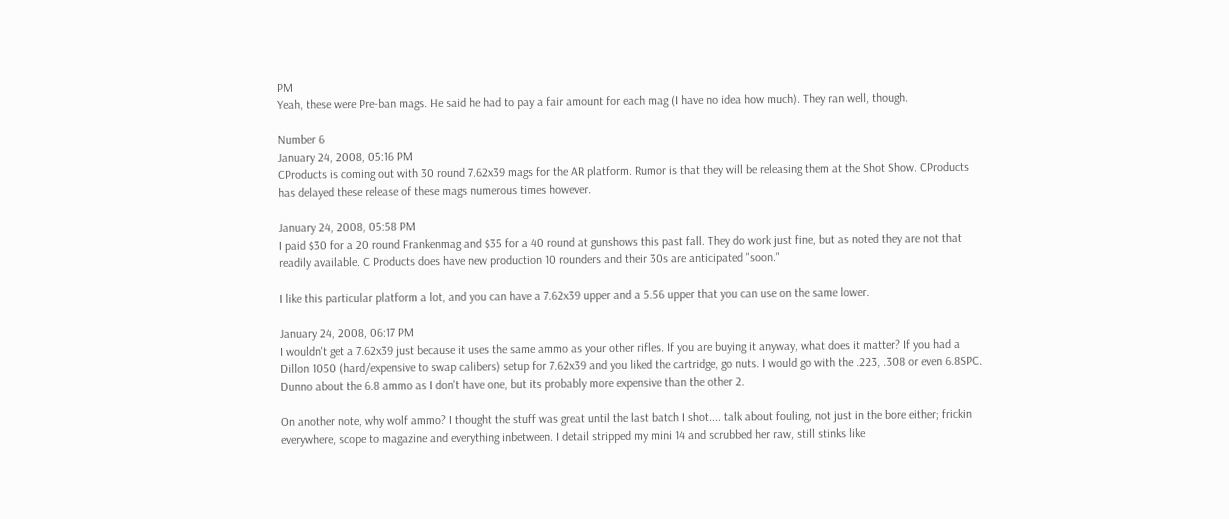PM
Yeah, these were Pre-ban mags. He said he had to pay a fair amount for each mag (I have no idea how much). They ran well, though.

Number 6
January 24, 2008, 05:16 PM
CProducts is coming out with 30 round 7.62x39 mags for the AR platform. Rumor is that they will be releasing them at the Shot Show. CProducts has delayed these release of these mags numerous times however.

January 24, 2008, 05:58 PM
I paid $30 for a 20 round Frankenmag and $35 for a 40 round at gunshows this past fall. They do work just fine, but as noted they are not that readily available. C Products does have new production 10 rounders and their 30s are anticipated "soon."

I like this particular platform a lot, and you can have a 7.62x39 upper and a 5.56 upper that you can use on the same lower.

January 24, 2008, 06:17 PM
I wouldn't get a 7.62x39 just because it uses the same ammo as your other rifles. If you are buying it anyway, what does it matter? If you had a Dillon 1050 (hard/expensive to swap calibers) setup for 7.62x39 and you liked the cartridge, go nuts. I would go with the .223, .308 or even 6.8SPC. Dunno about the 6.8 ammo as I don't have one, but its probably more expensive than the other 2.

On another note, why wolf ammo? I thought the stuff was great until the last batch I shot.... talk about fouling, not just in the bore either; frickin everywhere, scope to magazine and everything inbetween. I detail stripped my mini 14 and scrubbed her raw, still stinks like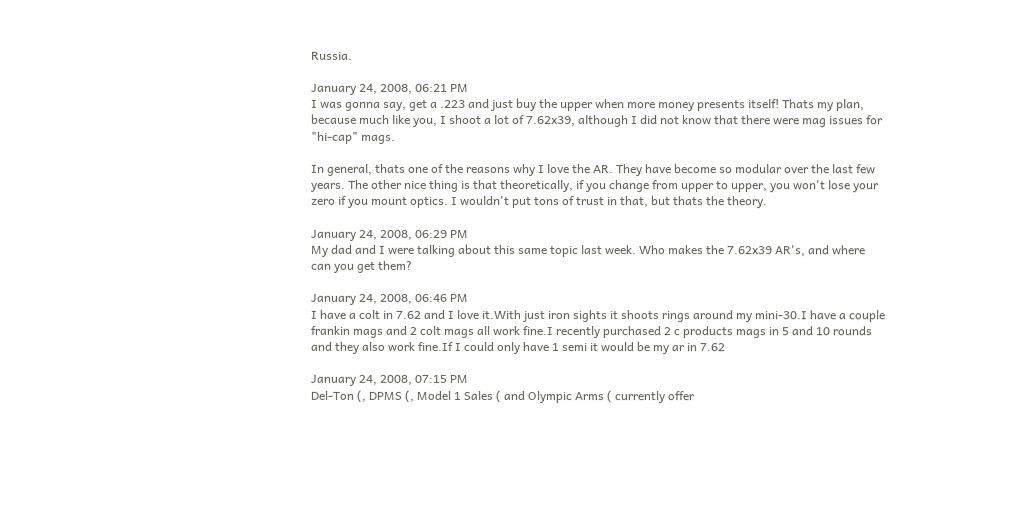Russia.

January 24, 2008, 06:21 PM
I was gonna say, get a .223 and just buy the upper when more money presents itself! Thats my plan, because much like you, I shoot a lot of 7.62x39, although I did not know that there were mag issues for "hi-cap" mags.

In general, thats one of the reasons why I love the AR. They have become so modular over the last few years. The other nice thing is that theoretically, if you change from upper to upper, you won't lose your zero if you mount optics. I wouldn't put tons of trust in that, but thats the theory.

January 24, 2008, 06:29 PM
My dad and I were talking about this same topic last week. Who makes the 7.62x39 AR's, and where can you get them?

January 24, 2008, 06:46 PM
I have a colt in 7.62 and I love it.With just iron sights it shoots rings around my mini-30.I have a couple frankin mags and 2 colt mags all work fine.I recently purchased 2 c products mags in 5 and 10 rounds and they also work fine.If I could only have 1 semi it would be my ar in 7.62

January 24, 2008, 07:15 PM
Del-Ton (, DPMS (, Model 1 Sales ( and Olympic Arms ( currently offer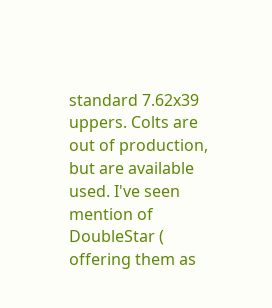standard 7.62x39 uppers. Colts are out of production, but are available used. I've seen mention of DoubleStar ( offering them as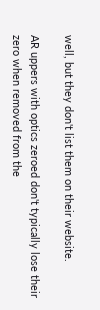well, but they don't list them on their website.

AR uppers with optics zeroed don't typically lose their zero when removed from the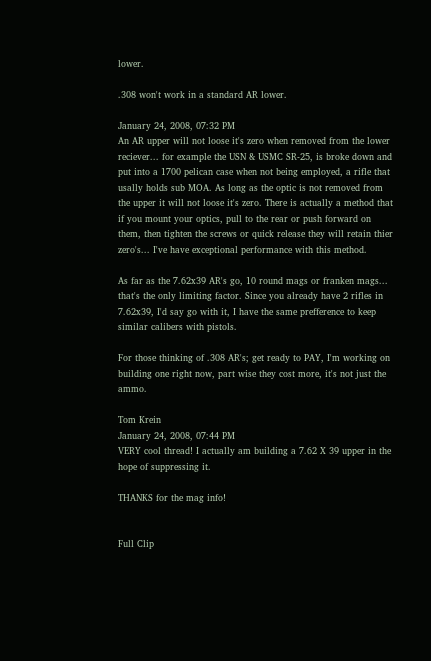lower.

.308 won't work in a standard AR lower.

January 24, 2008, 07:32 PM
An AR upper will not loose it's zero when removed from the lower reciever... for example the USN & USMC SR-25, is broke down and put into a 1700 pelican case when not being employed, a rifle that usally holds sub MOA. As long as the optic is not removed from the upper it will not loose it's zero. There is actually a method that if you mount your optics, pull to the rear or push forward on them, then tighten the screws or quick release they will retain thier zero's... I've have exceptional performance with this method.

As far as the 7.62x39 AR's go, 10 round mags or franken mags... that's the only limiting factor. Since you already have 2 rifles in 7.62x39, I'd say go with it, I have the same prefference to keep similar calibers with pistols.

For those thinking of .308 AR's; get ready to PAY, I'm working on building one right now, part wise they cost more, it's not just the ammo.

Tom Krein
January 24, 2008, 07:44 PM
VERY cool thread! I actually am building a 7.62 X 39 upper in the hope of suppressing it.

THANKS for the mag info!


Full Clip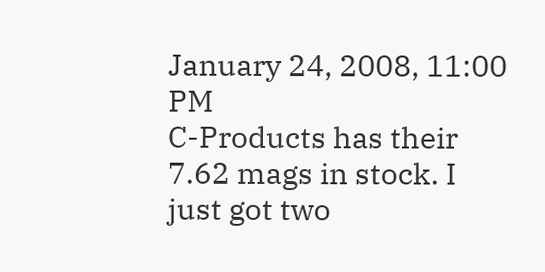January 24, 2008, 11:00 PM
C-Products has their 7.62 mags in stock. I just got two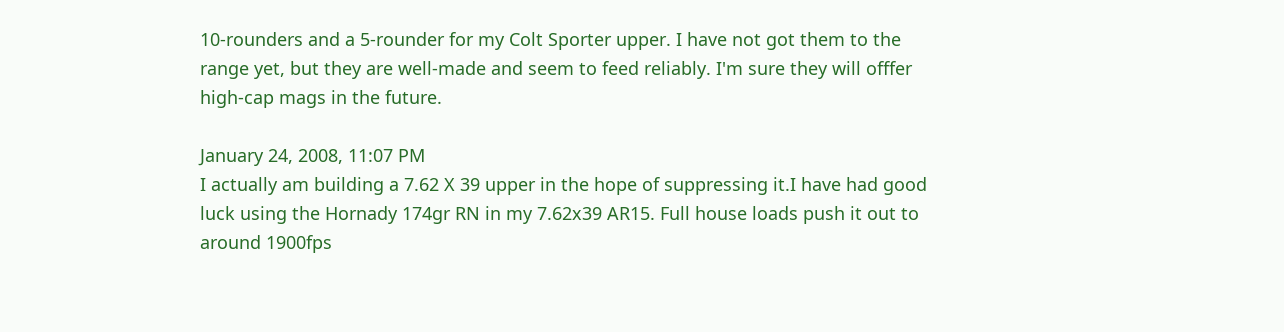10-rounders and a 5-rounder for my Colt Sporter upper. I have not got them to the range yet, but they are well-made and seem to feed reliably. I'm sure they will offfer high-cap mags in the future.

January 24, 2008, 11:07 PM
I actually am building a 7.62 X 39 upper in the hope of suppressing it.I have had good luck using the Hornady 174gr RN in my 7.62x39 AR15. Full house loads push it out to around 1900fps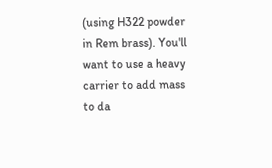(using H322 powder in Rem brass). You'll want to use a heavy carrier to add mass to da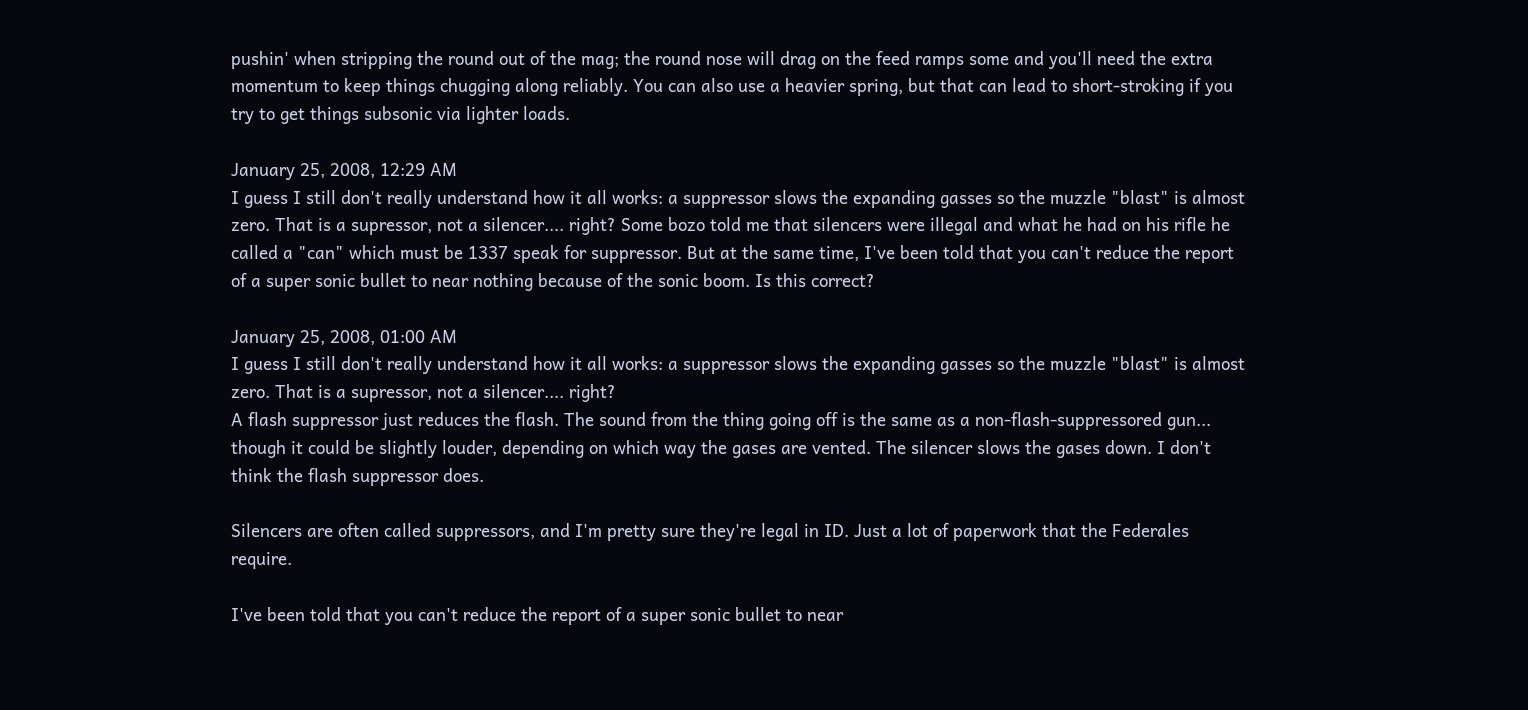pushin' when stripping the round out of the mag; the round nose will drag on the feed ramps some and you'll need the extra momentum to keep things chugging along reliably. You can also use a heavier spring, but that can lead to short-stroking if you try to get things subsonic via lighter loads.

January 25, 2008, 12:29 AM
I guess I still don't really understand how it all works: a suppressor slows the expanding gasses so the muzzle "blast" is almost zero. That is a supressor, not a silencer.... right? Some bozo told me that silencers were illegal and what he had on his rifle he called a "can" which must be 1337 speak for suppressor. But at the same time, I've been told that you can't reduce the report of a super sonic bullet to near nothing because of the sonic boom. Is this correct?

January 25, 2008, 01:00 AM
I guess I still don't really understand how it all works: a suppressor slows the expanding gasses so the muzzle "blast" is almost zero. That is a supressor, not a silencer.... right?
A flash suppressor just reduces the flash. The sound from the thing going off is the same as a non-flash-suppressored gun... though it could be slightly louder, depending on which way the gases are vented. The silencer slows the gases down. I don't think the flash suppressor does.

Silencers are often called suppressors, and I'm pretty sure they're legal in ID. Just a lot of paperwork that the Federales require.

I've been told that you can't reduce the report of a super sonic bullet to near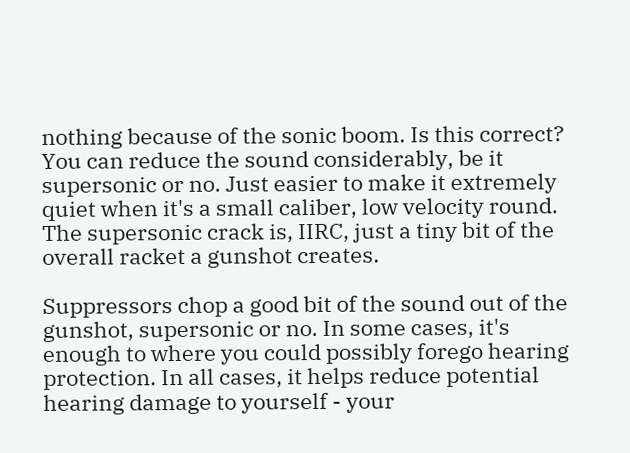nothing because of the sonic boom. Is this correct?
You can reduce the sound considerably, be it supersonic or no. Just easier to make it extremely quiet when it's a small caliber, low velocity round. The supersonic crack is, IIRC, just a tiny bit of the overall racket a gunshot creates.

Suppressors chop a good bit of the sound out of the gunshot, supersonic or no. In some cases, it's enough to where you could possibly forego hearing protection. In all cases, it helps reduce potential hearing damage to yourself - your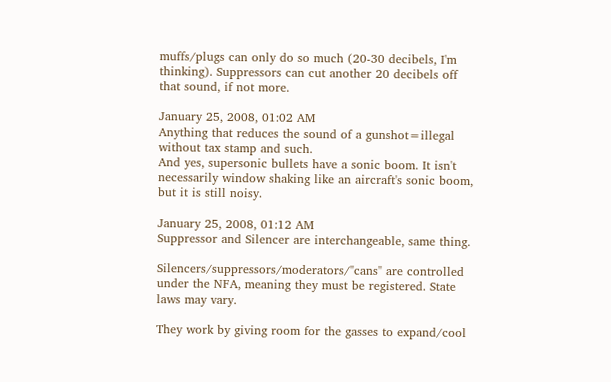muffs/plugs can only do so much (20-30 decibels, I'm thinking). Suppressors can cut another 20 decibels off that sound, if not more.

January 25, 2008, 01:02 AM
Anything that reduces the sound of a gunshot=illegal without tax stamp and such.
And yes, supersonic bullets have a sonic boom. It isn't necessarily window shaking like an aircraft's sonic boom, but it is still noisy.

January 25, 2008, 01:12 AM
Suppressor and Silencer are interchangeable, same thing.

Silencers/suppressors/moderators/"cans" are controlled under the NFA, meaning they must be registered. State laws may vary.

They work by giving room for the gasses to expand/cool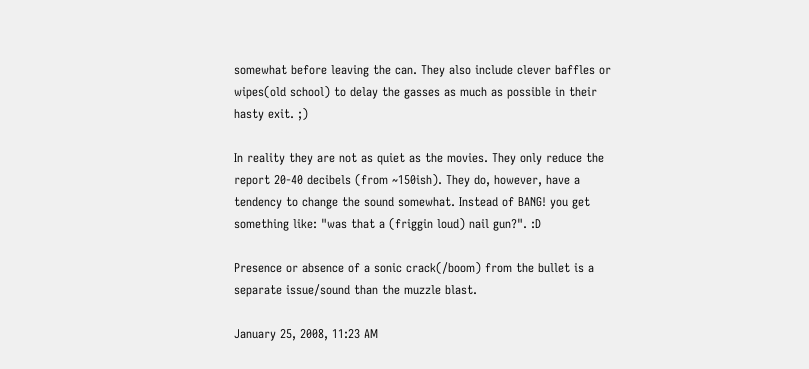somewhat before leaving the can. They also include clever baffles or wipes(old school) to delay the gasses as much as possible in their hasty exit. ;)

In reality they are not as quiet as the movies. They only reduce the report 20-40 decibels (from ~150ish). They do, however, have a tendency to change the sound somewhat. Instead of BANG! you get something like: "was that a (friggin loud) nail gun?". :D

Presence or absence of a sonic crack(/boom) from the bullet is a separate issue/sound than the muzzle blast.

January 25, 2008, 11:23 AM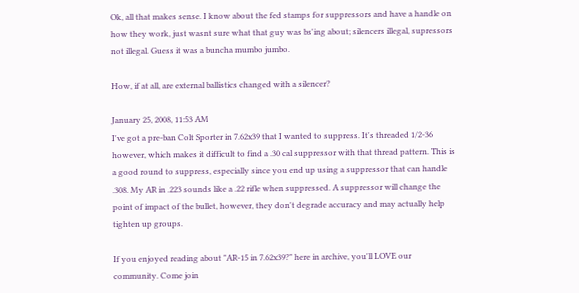Ok, all that makes sense. I know about the fed stamps for suppressors and have a handle on how they work, just wasnt sure what that guy was bs'ing about; silencers illegal, supressors not illegal. Guess it was a buncha mumbo jumbo.

How, if at all, are external ballistics changed with a silencer?

January 25, 2008, 11:53 AM
I've got a pre-ban Colt Sporter in 7.62x39 that I wanted to suppress. It's threaded 1/2-36 however, which makes it difficult to find a .30 cal suppressor with that thread pattern. This is a good round to suppress, especially since you end up using a suppressor that can handle .308. My AR in .223 sounds like a .22 rifle when suppressed. A suppressor will change the point of impact of the bullet, however, they don't degrade accuracy and may actually help tighten up groups.

If you enjoyed reading about "AR-15 in 7.62x39?" here in archive, you'll LOVE our community. Come join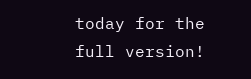today for the full version!